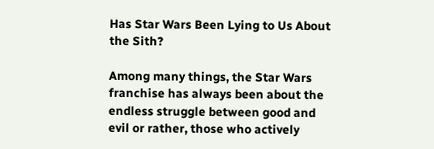Has Star Wars Been Lying to Us About the Sith?

Among many things, the Star Wars franchise has always been about the endless struggle between good and evil or rather, those who actively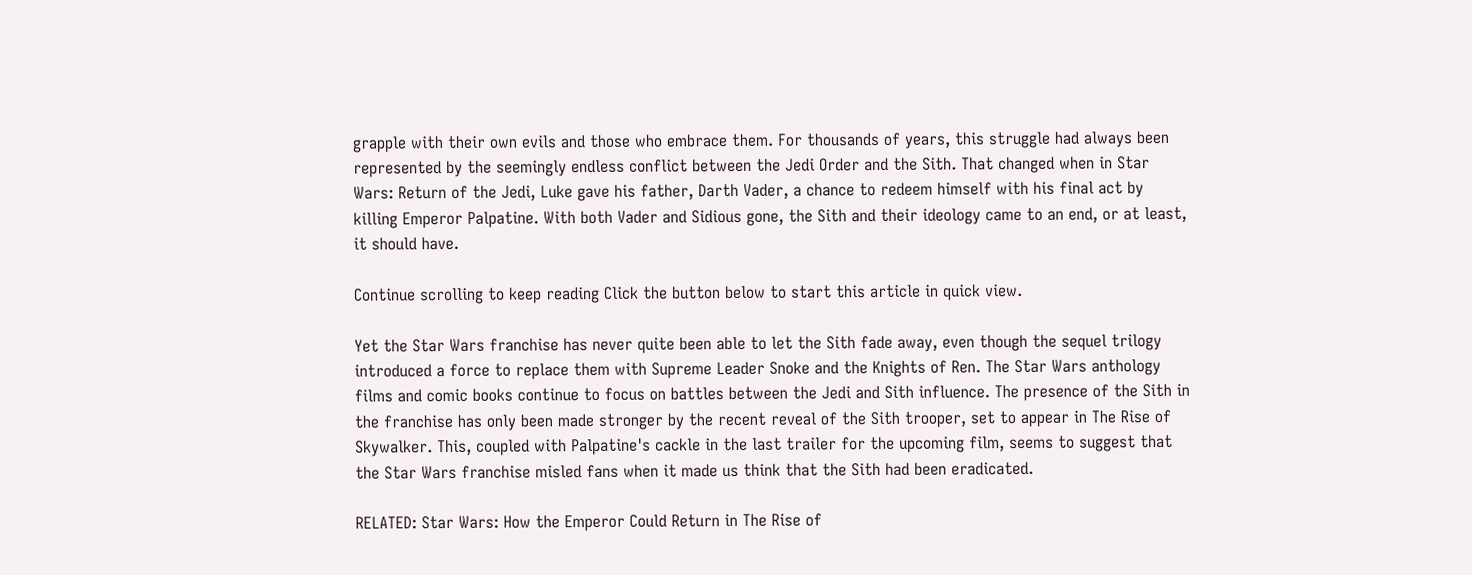grapple with their own evils and those who embrace them. For thousands of years, this struggle had always been represented by the seemingly endless conflict between the Jedi Order and the Sith. That changed when in Star Wars: Return of the Jedi, Luke gave his father, Darth Vader, a chance to redeem himself with his final act by killing Emperor Palpatine. With both Vader and Sidious gone, the Sith and their ideology came to an end, or at least, it should have.

Continue scrolling to keep reading Click the button below to start this article in quick view.

Yet the Star Wars franchise has never quite been able to let the Sith fade away, even though the sequel trilogy introduced a force to replace them with Supreme Leader Snoke and the Knights of Ren. The Star Wars anthology films and comic books continue to focus on battles between the Jedi and Sith influence. The presence of the Sith in the franchise has only been made stronger by the recent reveal of the Sith trooper, set to appear in The Rise of Skywalker. This, coupled with Palpatine's cackle in the last trailer for the upcoming film, seems to suggest that the Star Wars franchise misled fans when it made us think that the Sith had been eradicated.

RELATED: Star Wars: How the Emperor Could Return in The Rise of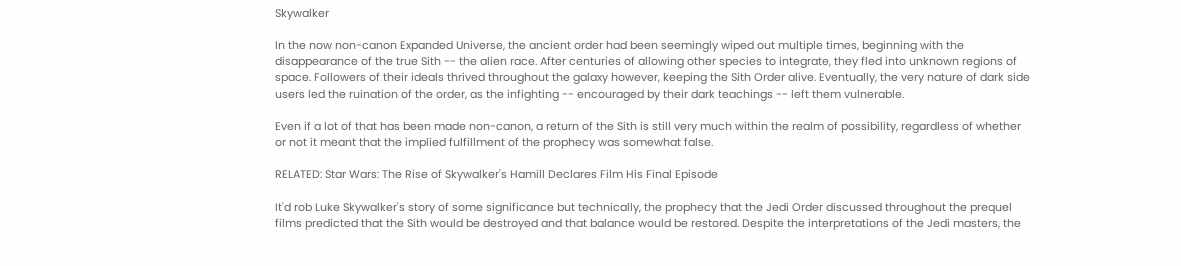Skywalker

In the now non-canon Expanded Universe, the ancient order had been seemingly wiped out multiple times, beginning with the disappearance of the true Sith -- the alien race. After centuries of allowing other species to integrate, they fled into unknown regions of space. Followers of their ideals thrived throughout the galaxy however, keeping the Sith Order alive. Eventually, the very nature of dark side users led the ruination of the order, as the infighting -- encouraged by their dark teachings -- left them vulnerable.

Even if a lot of that has been made non-canon, a return of the Sith is still very much within the realm of possibility, regardless of whether or not it meant that the implied fulfillment of the prophecy was somewhat false.

RELATED: Star Wars: The Rise of Skywalker's Hamill Declares Film His Final Episode

It'd rob Luke Skywalker's story of some significance but technically, the prophecy that the Jedi Order discussed throughout the prequel films predicted that the Sith would be destroyed and that balance would be restored. Despite the interpretations of the Jedi masters, the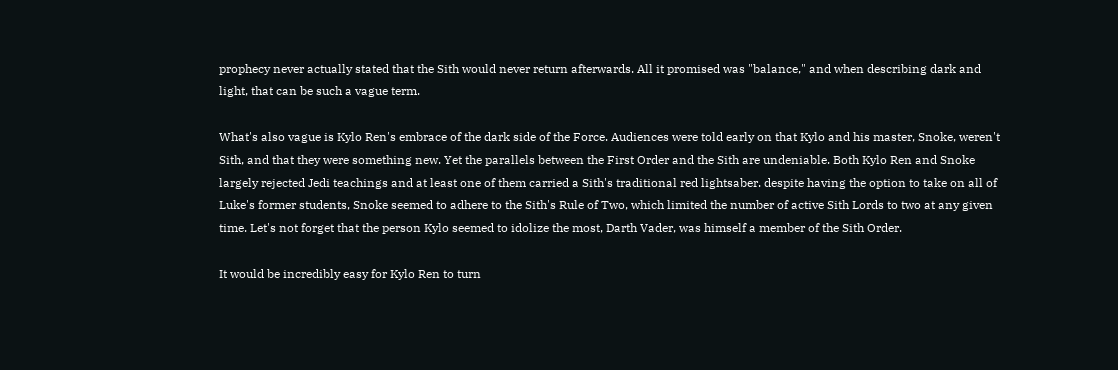prophecy never actually stated that the Sith would never return afterwards. All it promised was "balance," and when describing dark and light, that can be such a vague term.

What's also vague is Kylo Ren's embrace of the dark side of the Force. Audiences were told early on that Kylo and his master, Snoke, weren't Sith, and that they were something new. Yet the parallels between the First Order and the Sith are undeniable. Both Kylo Ren and Snoke largely rejected Jedi teachings and at least one of them carried a Sith's traditional red lightsaber. despite having the option to take on all of Luke's former students, Snoke seemed to adhere to the Sith's Rule of Two, which limited the number of active Sith Lords to two at any given time. Let's not forget that the person Kylo seemed to idolize the most, Darth Vader, was himself a member of the Sith Order.

It would be incredibly easy for Kylo Ren to turn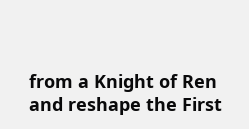from a Knight of Ren and reshape the First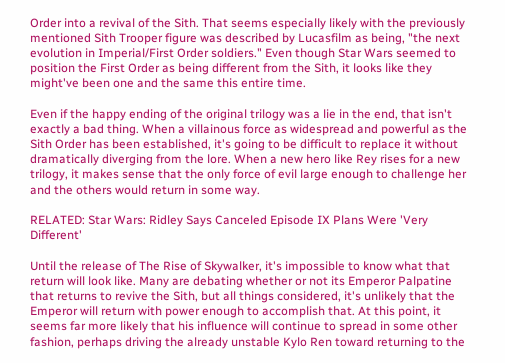Order into a revival of the Sith. That seems especially likely with the previously mentioned Sith Trooper figure was described by Lucasfilm as being, "the next evolution in Imperial/First Order soldiers." Even though Star Wars seemed to position the First Order as being different from the Sith, it looks like they might've been one and the same this entire time.

Even if the happy ending of the original trilogy was a lie in the end, that isn't exactly a bad thing. When a villainous force as widespread and powerful as the Sith Order has been established, it's going to be difficult to replace it without dramatically diverging from the lore. When a new hero like Rey rises for a new trilogy, it makes sense that the only force of evil large enough to challenge her and the others would return in some way.

RELATED: Star Wars: Ridley Says Canceled Episode IX Plans Were 'Very Different'

Until the release of The Rise of Skywalker, it's impossible to know what that return will look like. Many are debating whether or not its Emperor Palpatine that returns to revive the Sith, but all things considered, it's unlikely that the Emperor will return with power enough to accomplish that. At this point, it seems far more likely that his influence will continue to spread in some other fashion, perhaps driving the already unstable Kylo Ren toward returning to the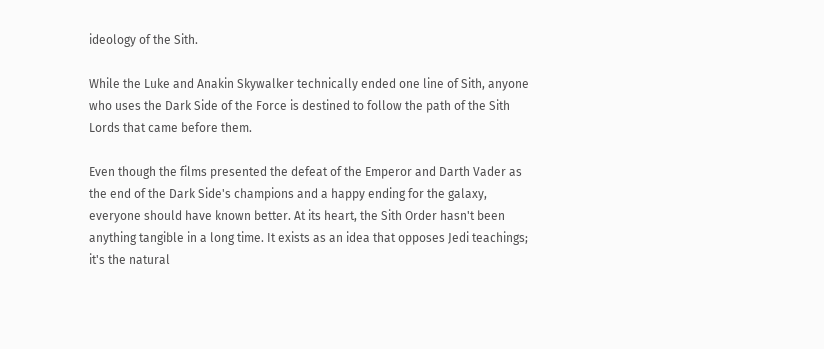ideology of the Sith.

While the Luke and Anakin Skywalker technically ended one line of Sith, anyone who uses the Dark Side of the Force is destined to follow the path of the Sith Lords that came before them.

Even though the films presented the defeat of the Emperor and Darth Vader as the end of the Dark Side's champions and a happy ending for the galaxy, everyone should have known better. At its heart, the Sith Order hasn't been anything tangible in a long time. It exists as an idea that opposes Jedi teachings; it's the natural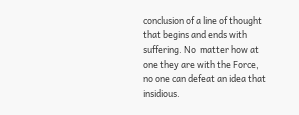conclusion of a line of thought that begins and ends with suffering. No  matter how at one they are with the Force, no one can defeat an idea that insidious.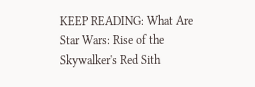KEEP READING: What Are Star Wars: Rise of the Skywalker's Red Sith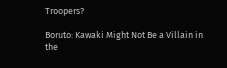Troopers?

Boruto: Kawaki Might Not Be a Villain in the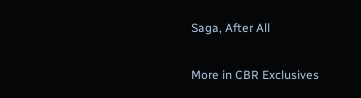Saga, After All

More in CBR Exclusives